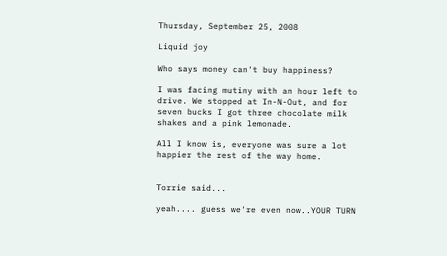Thursday, September 25, 2008

Liquid joy

Who says money can't buy happiness?

I was facing mutiny with an hour left to drive. We stopped at In-N-Out, and for seven bucks I got three chocolate milk shakes and a pink lemonade.

All I know is, everyone was sure a lot happier the rest of the way home.


Torrie said...

yeah.... guess we're even now..YOUR TURN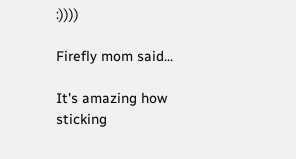:))))

Firefly mom said...

It's amazing how sticking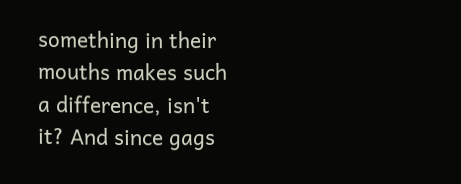something in their mouths makes such a difference, isn't it? And since gags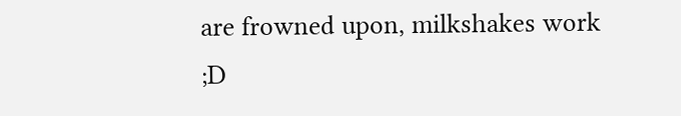are frowned upon, milkshakes work ;D